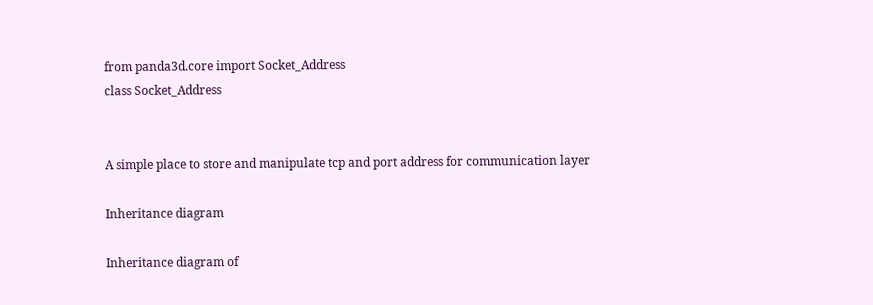from panda3d.core import Socket_Address
class Socket_Address


A simple place to store and manipulate tcp and port address for communication layer

Inheritance diagram

Inheritance diagram of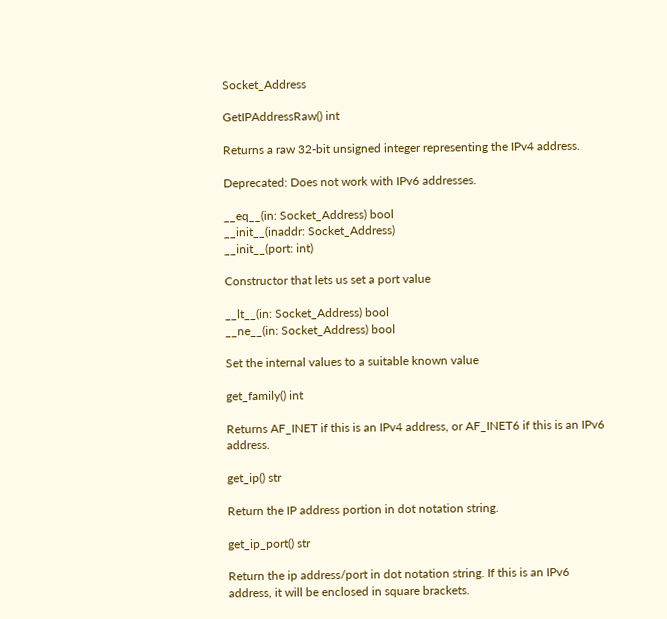Socket_Address

GetIPAddressRaw() int

Returns a raw 32-bit unsigned integer representing the IPv4 address.

Deprecated: Does not work with IPv6 addresses.

__eq__(in: Socket_Address) bool
__init__(inaddr: Socket_Address)
__init__(port: int)

Constructor that lets us set a port value

__lt__(in: Socket_Address) bool
__ne__(in: Socket_Address) bool

Set the internal values to a suitable known value

get_family() int

Returns AF_INET if this is an IPv4 address, or AF_INET6 if this is an IPv6 address.

get_ip() str

Return the IP address portion in dot notation string.

get_ip_port() str

Return the ip address/port in dot notation string. If this is an IPv6 address, it will be enclosed in square brackets.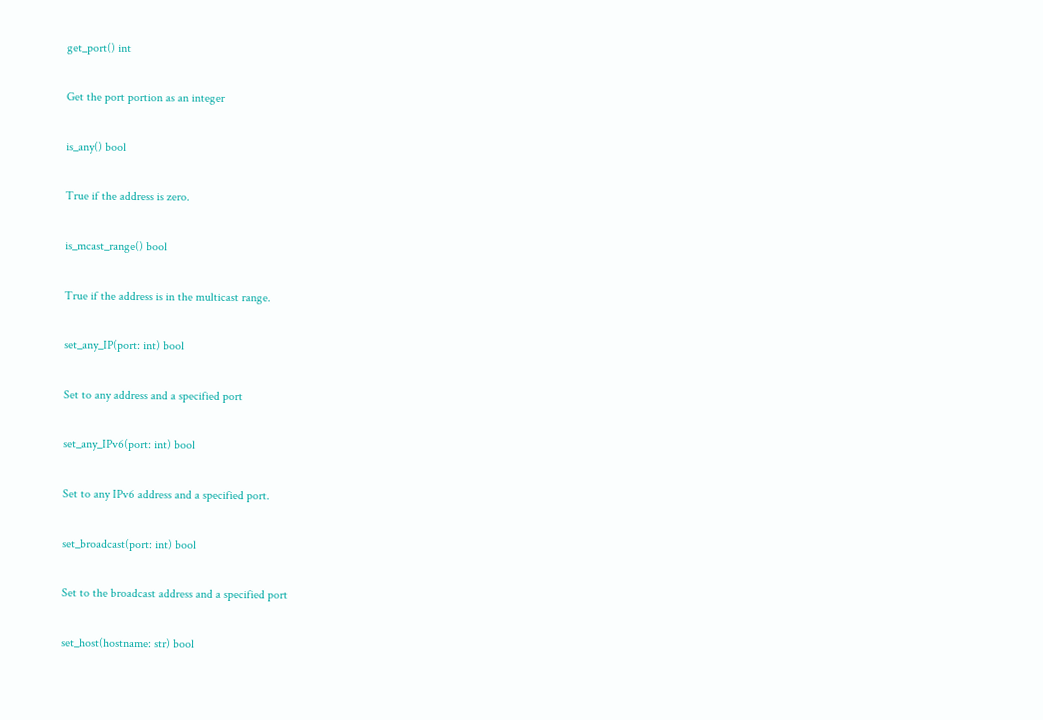get_port() int

Get the port portion as an integer

is_any() bool

True if the address is zero.

is_mcast_range() bool

True if the address is in the multicast range.

set_any_IP(port: int) bool

Set to any address and a specified port

set_any_IPv6(port: int) bool

Set to any IPv6 address and a specified port.

set_broadcast(port: int) bool

Set to the broadcast address and a specified port

set_host(hostname: str) bool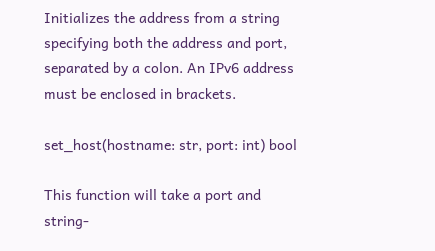Initializes the address from a string specifying both the address and port, separated by a colon. An IPv6 address must be enclosed in brackets.

set_host(hostname: str, port: int) bool

This function will take a port and string-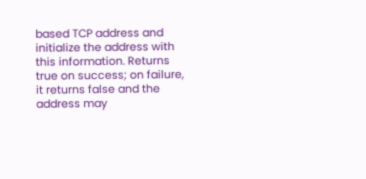based TCP address and initialize the address with this information. Returns true on success; on failure, it returns false and the address may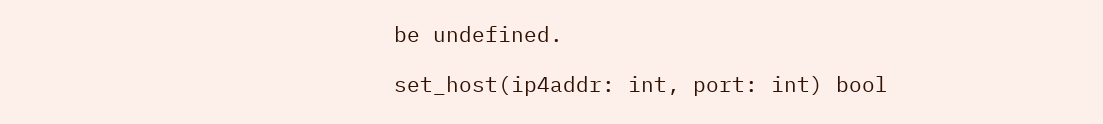be undefined.

set_host(ip4addr: int, port: int) bool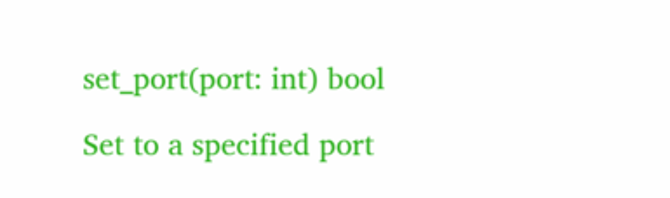set_port(port: int) bool

Set to a specified port